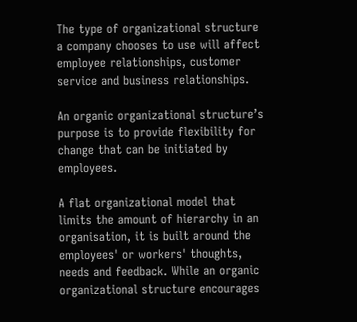The type of organizational structure a company chooses to use will affect employee relationships, customer service and business relationships.

An organic organizational structure’s purpose is to provide flexibility for change that can be initiated by employees.

A flat organizational model that limits the amount of hierarchy in an organisation, it is built around the employees' or workers' thoughts, needs and feedback. While an organic organizational structure encourages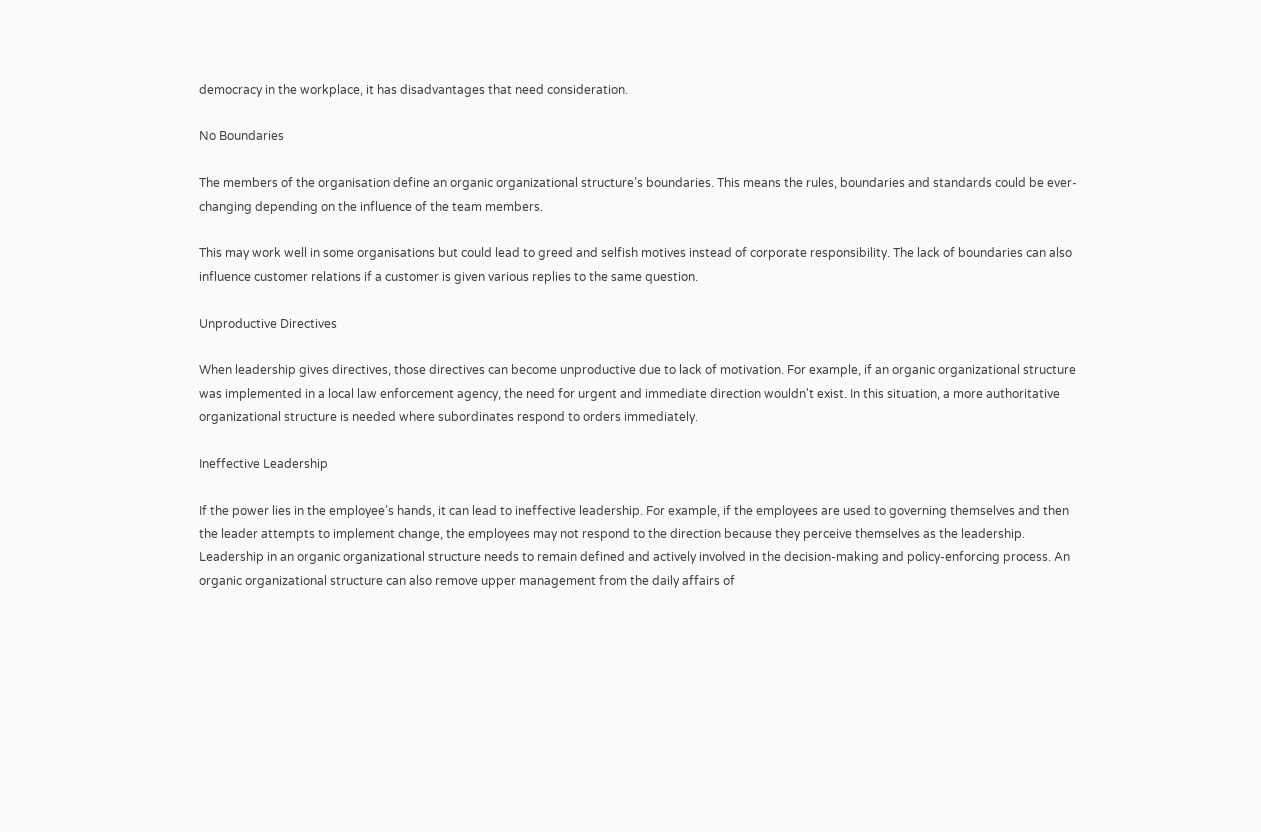democracy in the workplace, it has disadvantages that need consideration.

No Boundaries

The members of the organisation define an organic organizational structure’s boundaries. This means the rules, boundaries and standards could be ever-changing depending on the influence of the team members.

This may work well in some organisations but could lead to greed and selfish motives instead of corporate responsibility. The lack of boundaries can also influence customer relations if a customer is given various replies to the same question.

Unproductive Directives

When leadership gives directives, those directives can become unproductive due to lack of motivation. For example, if an organic organizational structure was implemented in a local law enforcement agency, the need for urgent and immediate direction wouldn't exist. In this situation, a more authoritative organizational structure is needed where subordinates respond to orders immediately.

Ineffective Leadership

If the power lies in the employee’s hands, it can lead to ineffective leadership. For example, if the employees are used to governing themselves and then the leader attempts to implement change, the employees may not respond to the direction because they perceive themselves as the leadership. Leadership in an organic organizational structure needs to remain defined and actively involved in the decision-making and policy-enforcing process. An organic organizational structure can also remove upper management from the daily affairs of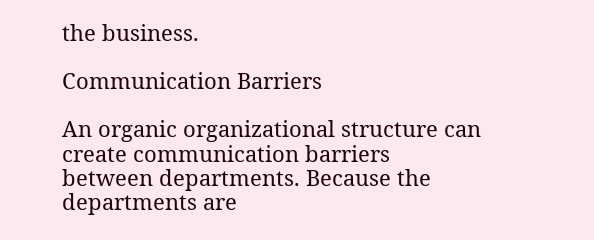the business.

Communication Barriers

An organic organizational structure can create communication barriers between departments. Because the departments are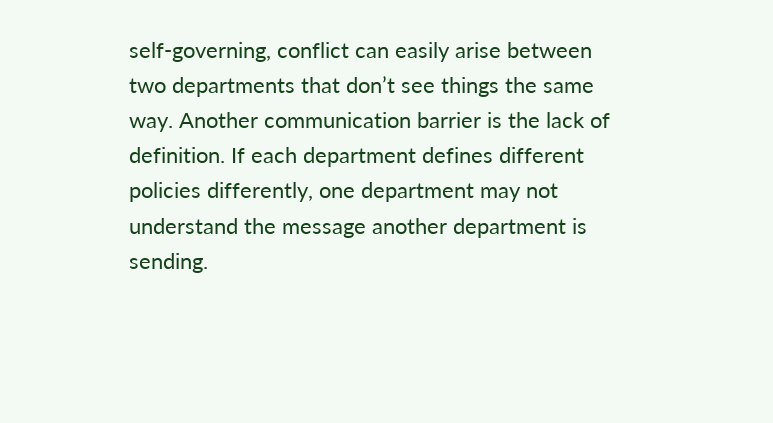self-governing, conflict can easily arise between two departments that don’t see things the same way. Another communication barrier is the lack of definition. If each department defines different policies differently, one department may not understand the message another department is sending.